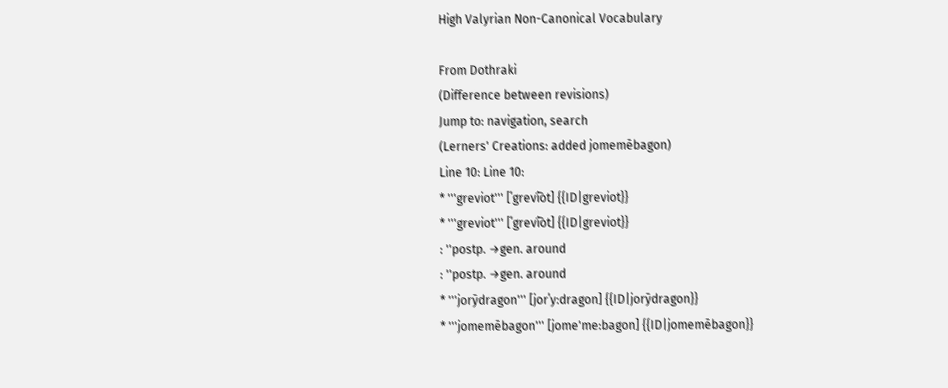High Valyrian Non-Canonical Vocabulary

From Dothraki
(Difference between revisions)
Jump to: navigation, search
(Lerners' Creations: added jomemēbagon)
Line 10: Line 10:
* '''greviot''' [ˈgrevi͡ot] {{ID|greviot}}
* '''greviot''' [ˈgrevi͡ot] {{ID|greviot}}
: ''postp. →gen. around
: ''postp. →gen. around
* '''jorȳdragon''' [jorˈyːdragon] {{ID|jorȳdragon}}
* '''jomemēbagon''' [jome'me:bagon] {{ID|jomemēbagon}}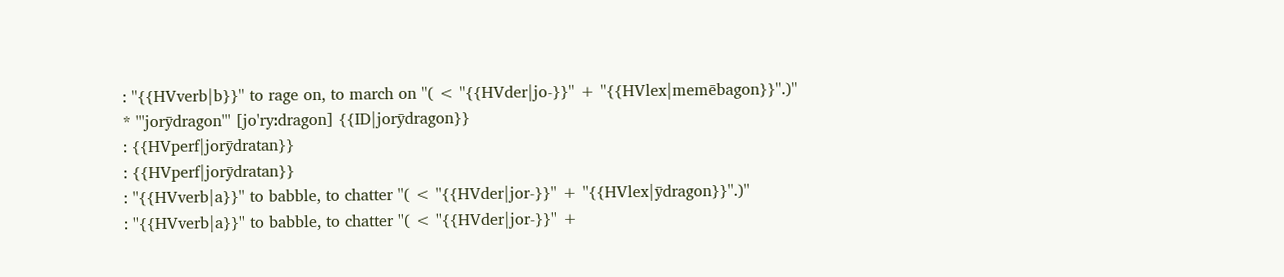: ''{{HVverb|b}}'' to rage on, to march on ''( < ''{{HVder|jo-}}'' + ''{{HVlex|memēbagon}}''.)''
* '''jorȳdragon''' [jo'ryːdragon] {{ID|jorȳdragon}}
: {{HVperf|jorȳdratan}}
: {{HVperf|jorȳdratan}}
: ''{{HVverb|a}}'' to babble, to chatter ''( < ''{{HVder|jor-}}'' + ''{{HVlex|ȳdragon}}''.)''
: ''{{HVverb|a}}'' to babble, to chatter ''( < ''{{HVder|jor-}}'' +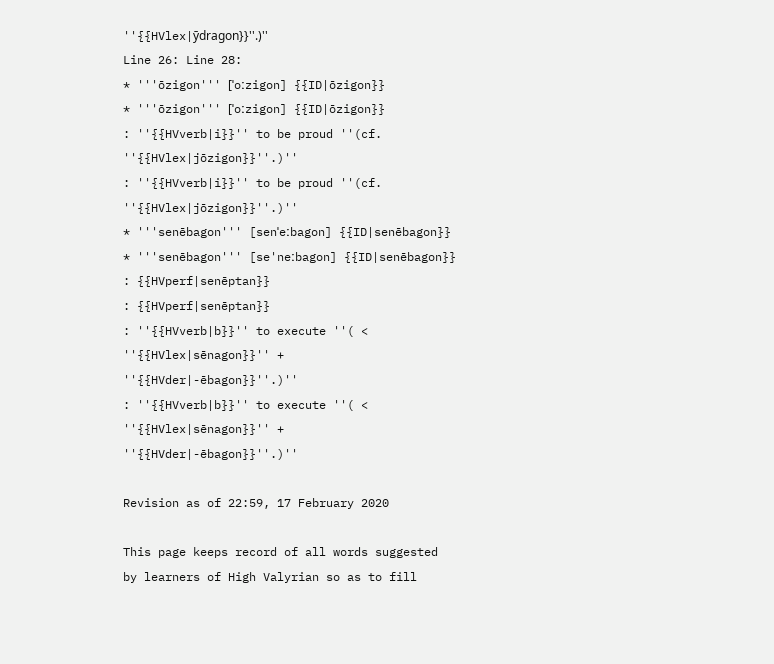''{{HVlex|ȳdragon}}''.)''
Line 26: Line 28:
* '''ōzigon''' [ˈoːzigon] {{ID|ōzigon}}
* '''ōzigon''' [ˈoːzigon] {{ID|ōzigon}}
: ''{{HVverb|i}}'' to be proud ''(cf. ''{{HVlex|jōzigon}}''.)''
: ''{{HVverb|i}}'' to be proud ''(cf. ''{{HVlex|jōzigon}}''.)''
* '''senēbagon''' [senˈeːbagon] {{ID|senēbagon}}
* '''senēbagon''' [se'neːbagon] {{ID|senēbagon}}
: {{HVperf|senēptan}}
: {{HVperf|senēptan}}
: ''{{HVverb|b}}'' to execute ''( < ''{{HVlex|sēnagon}}'' + ''{{HVder|-ēbagon}}''.)''
: ''{{HVverb|b}}'' to execute ''( < ''{{HVlex|sēnagon}}'' + ''{{HVder|-ēbagon}}''.)''

Revision as of 22:59, 17 February 2020

This page keeps record of all words suggested by learners of High Valyrian so as to fill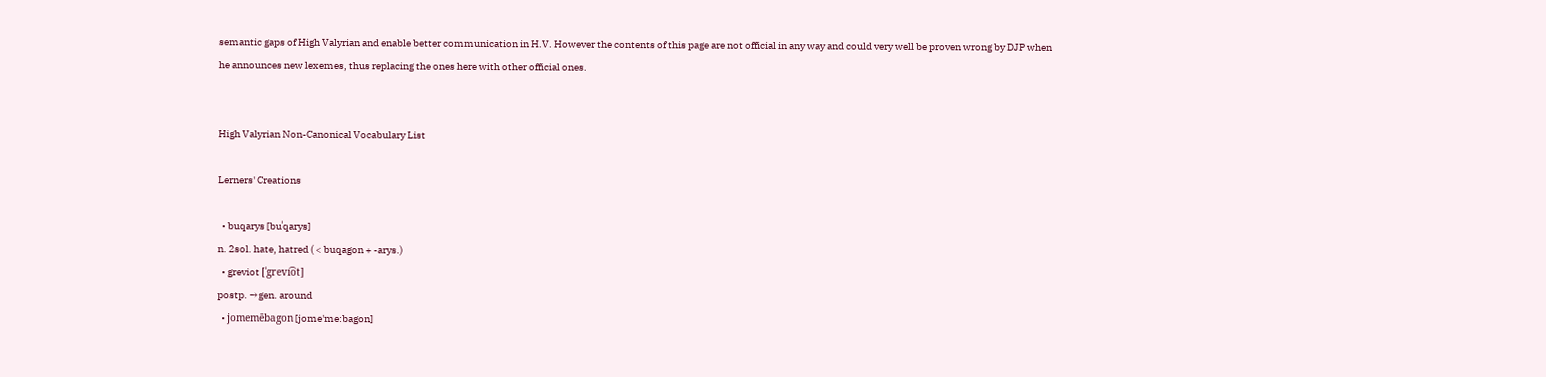semantic gaps of High Valyrian and enable better communication in H.V. However the contents of this page are not official in any way and could very well be proven wrong by DJP when he announces new lexemes, thus replacing the ones here with other official ones.


High Valyrian Non-Canonical Vocabulary List

Lerners' Creations

  • buqarys [buˈqarys]
n. 2sol. hate, hatred ( < buqagon + -arys.)
  • greviot [ˈgrevi͡ot]
postp. →gen. around
  • jomemēbagon [jome'me:bagon]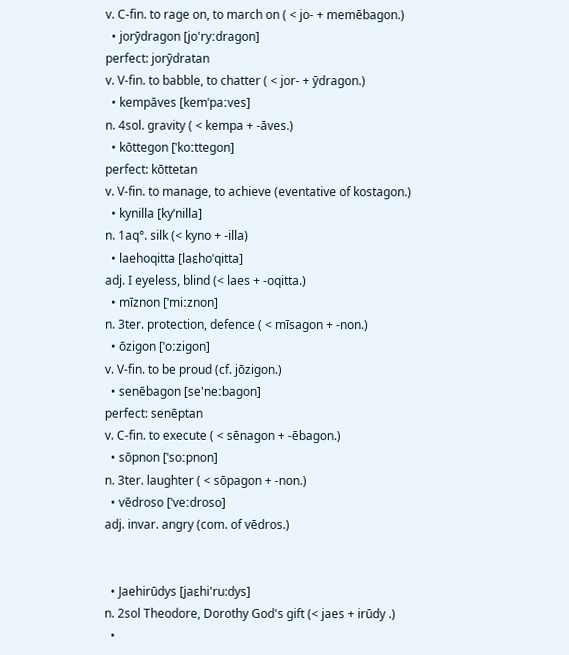v. C-fin. to rage on, to march on ( < jo- + memēbagon.)
  • jorȳdragon [jo'ryːdragon]
perfect: jorȳdratan
v. V-fin. to babble, to chatter ( < jor- + ȳdragon.)
  • kempāves [kemˈpaːves]
n. 4sol. gravity ( < kempa + -āves.)
  • kōttegon [ˈkoːttegon]
perfect: kōttetan
v. V-fin. to manage, to achieve (eventative of kostagon.)
  • kynilla [kyˈnilla]
n. 1aq°. silk (< kyno + -illa)
  • laehoqitta [laɛ̯hoˈqitta]
adj. I eyeless, blind (< laes + -oqitta.)
  • mīznon [ˈmiːznon]
n. 3ter. protection, defence ( < mīsagon + -non.)
  • ōzigon [ˈoːzigon]
v. V-fin. to be proud (cf. jōzigon.)
  • senēbagon [se'neːbagon]
perfect: senēptan
v. C-fin. to execute ( < sēnagon + -ēbagon.)
  • sōpnon [ˈsoːpnon]
n. 3ter. laughter ( < sōpagon + -non.)
  • vēdroso [ˈveːdroso]
adj. invar. angry (com. of vēdros.)


  • Jaehirūdys [jaɛ̯hi'ru:dys]
n. 2sol Theodore, Dorothy God's gift (< jaes + irūdy .)
  •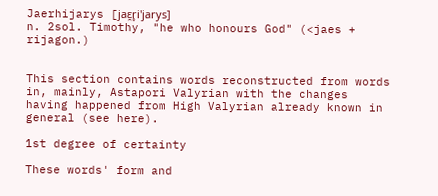Jaerhijarys [jaɛ̯r̥i'jarys]
n. 2sol. Timothy, "he who honours God" (<jaes + rijagon.)


This section contains words reconstructed from words in, mainly, Astapori Valyrian with the changes having happened from High Valyrian already known in general (see here).

1st degree of certainty

These words' form and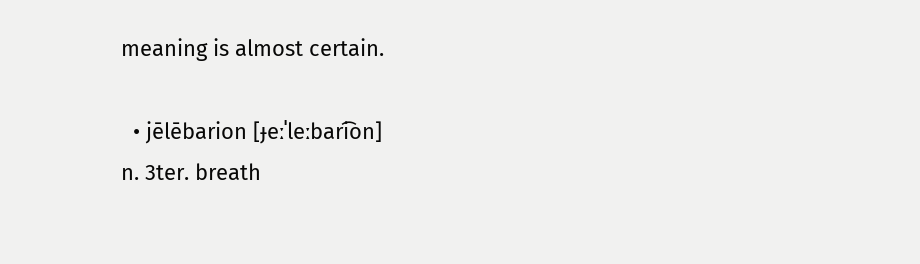meaning is almost certain.

  • jēlēbarion [ɟeːˈleːbari͡on]
n. 3ter. breath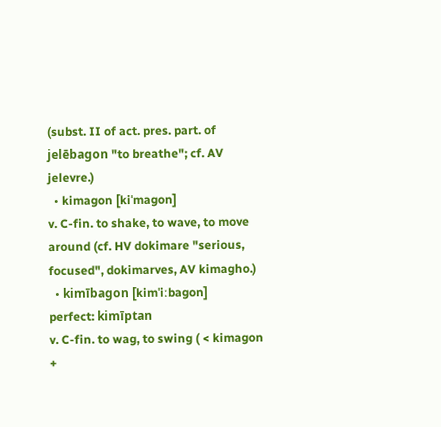(subst. II of act. pres. part. of jelēbagon "to breathe"; cf. AV jelevre.)
  • kimagon [kiˈmagon]
v. C-fin. to shake, to wave, to move around (cf. HV dokimare "serious, focused", dokimarves, AV kimagho.)
  • kimībagon [kimˈiːbagon]
perfect: kimīptan
v. C-fin. to wag, to swing ( < kimagon +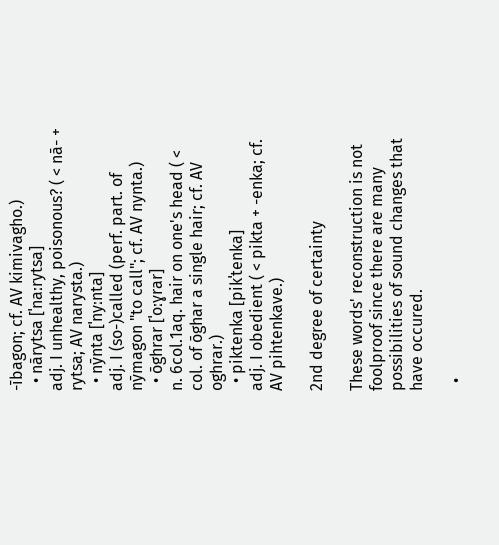-ībagon; cf. AV kimivagho.)
  • nārytsa [ˈnaːrytsa]
adj. I unhealthy, poisonous? ( < nā- + rytsa; AV narysta.)
  • nȳnta [ˈnyːnta]
adj. I (so-)called (perf. part. of nȳmagon "to call"; cf. AV nynta.)
  • ōghrar [ˈoːɣrar]
n. 6col.1aq. hair on one's head ( < col. of ōghar a single hair; cf. AV oghrar.)
  • piktenka [pikˈtenka]
adj. I obedient ( < pikta + -enka; cf. AV pihtenkave.)

2nd degree of certainty

These words' reconstruction is not foolproof since there are many possibilities of sound changes that have occured.

  •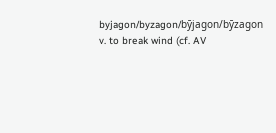byjagon/byzagon/bȳjagon/bȳzagon
v. to break wind (cf. AV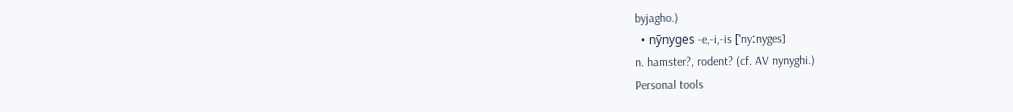byjagho.)
  • nȳnyges -e,-i,-is [ˈnyːnyges]
n. hamster?, rodent? (cf. AV nynyghi.)
Personal tools